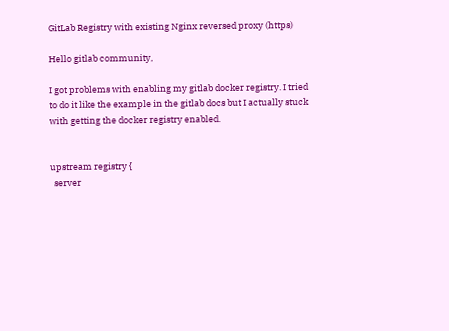GitLab Registry with existing Nginx reversed proxy (https)

Hello gitlab community,

I got problems with enabling my gitlab docker registry. I tried to do it like the example in the gitlab docs but I actually stuck with getting the docker registry enabled.


upstream registry {
  server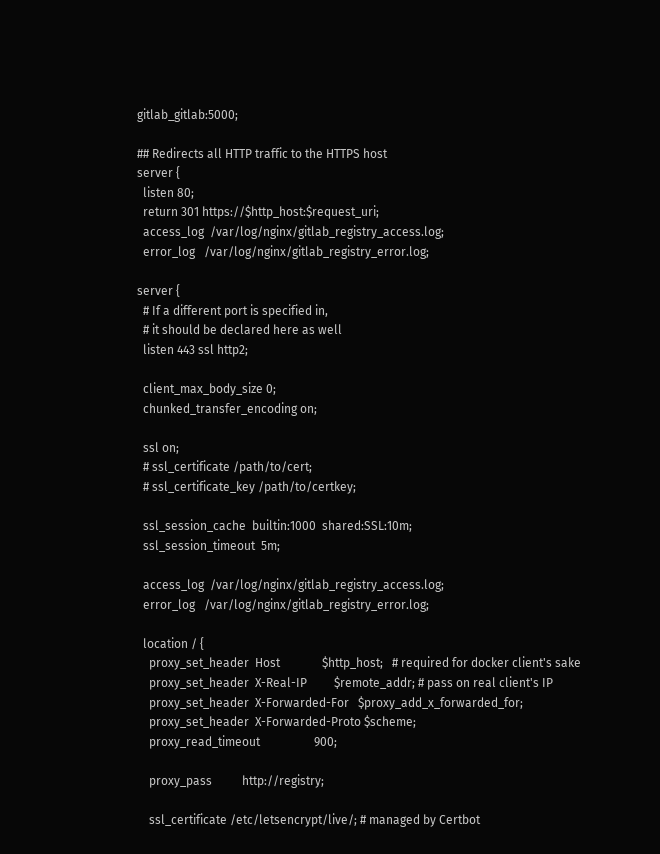gitlab_gitlab:5000;

## Redirects all HTTP traffic to the HTTPS host
server {
  listen 80;
  return 301 https://$http_host:$request_uri;
  access_log  /var/log/nginx/gitlab_registry_access.log;
  error_log   /var/log/nginx/gitlab_registry_error.log;

server {
  # If a different port is specified in,
  # it should be declared here as well
  listen 443 ssl http2;

  client_max_body_size 0;
  chunked_transfer_encoding on;

  ssl on;
  # ssl_certificate /path/to/cert;
  # ssl_certificate_key /path/to/certkey;

  ssl_session_cache  builtin:1000  shared:SSL:10m;
  ssl_session_timeout  5m;

  access_log  /var/log/nginx/gitlab_registry_access.log;
  error_log   /var/log/nginx/gitlab_registry_error.log;

  location / {
    proxy_set_header  Host              $http_host;   # required for docker client's sake
    proxy_set_header  X-Real-IP         $remote_addr; # pass on real client's IP
    proxy_set_header  X-Forwarded-For   $proxy_add_x_forwarded_for;
    proxy_set_header  X-Forwarded-Proto $scheme;
    proxy_read_timeout                  900;

    proxy_pass          http://registry;

    ssl_certificate /etc/letsencrypt/live/; # managed by Certbot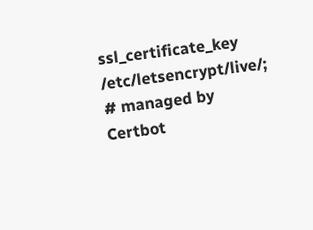ssl_certificate_key /etc/letsencrypt/live/; # managed by Certbot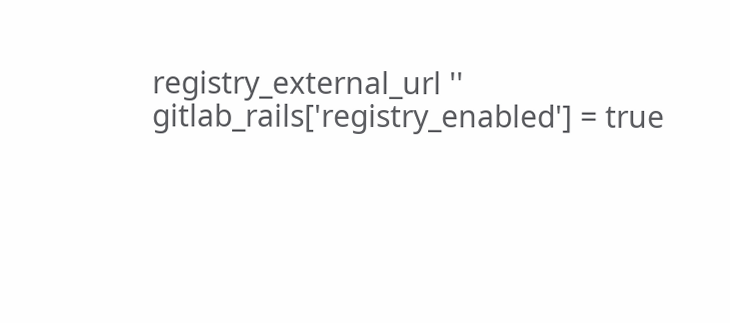registry_external_url ''
gitlab_rails['registry_enabled'] = true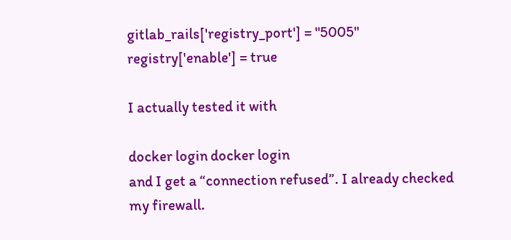gitlab_rails['registry_port'] = "5005"
registry['enable'] = true

I actually tested it with

docker login docker login
and I get a “connection refused”. I already checked my firewall.